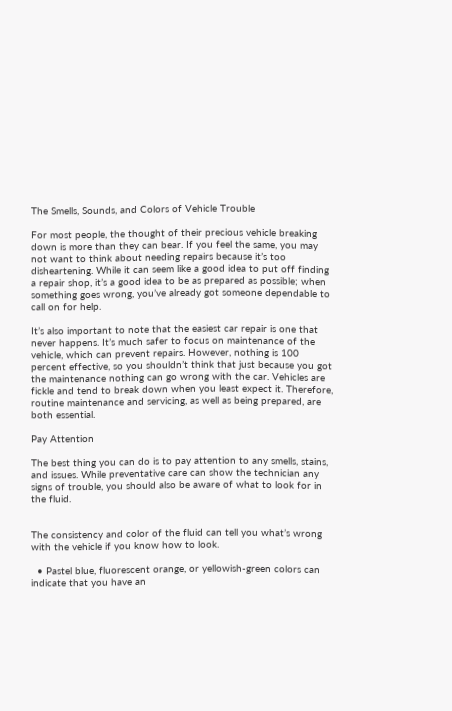The Smells, Sounds, and Colors of Vehicle Trouble

For most people, the thought of their precious vehicle breaking down is more than they can bear. If you feel the same, you may not want to think about needing repairs because it’s too disheartening. While it can seem like a good idea to put off finding a repair shop, it’s a good idea to be as prepared as possible; when something goes wrong, you’ve already got someone dependable to call on for help.

It’s also important to note that the easiest car repair is one that never happens. It’s much safer to focus on maintenance of the vehicle, which can prevent repairs. However, nothing is 100 percent effective, so you shouldn’t think that just because you got the maintenance nothing can go wrong with the car. Vehicles are fickle and tend to break down when you least expect it. Therefore, routine maintenance and servicing, as well as being prepared, are both essential.

Pay Attention

The best thing you can do is to pay attention to any smells, stains, and issues. While preventative care can show the technician any signs of trouble, you should also be aware of what to look for in the fluid.


The consistency and color of the fluid can tell you what’s wrong with the vehicle if you know how to look.

  • Pastel blue, fluorescent orange, or yellowish-green colors can indicate that you have an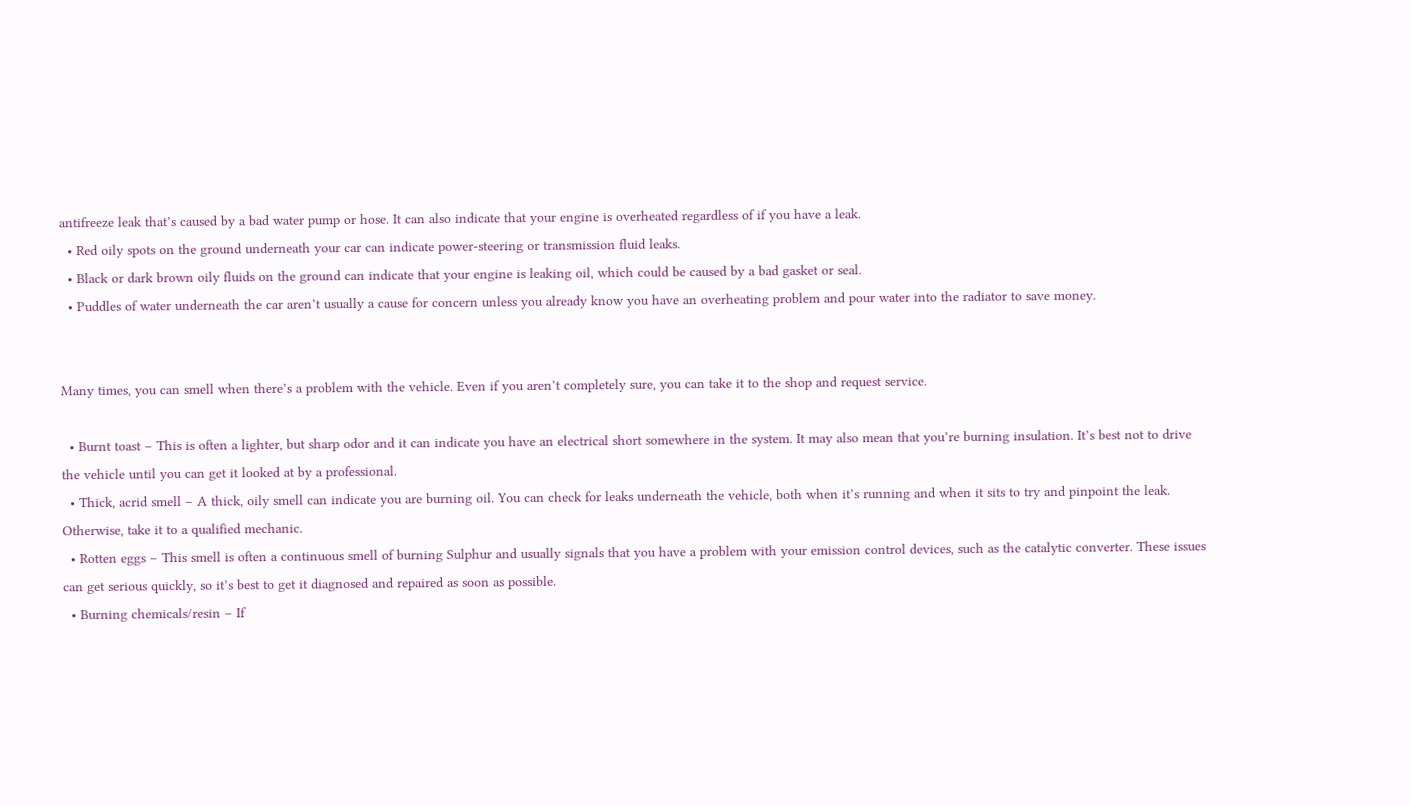antifreeze leak that’s caused by a bad water pump or hose. It can also indicate that your engine is overheated regardless of if you have a leak.
  • Red oily spots on the ground underneath your car can indicate power-steering or transmission fluid leaks.
  • Black or dark brown oily fluids on the ground can indicate that your engine is leaking oil, which could be caused by a bad gasket or seal.
  • Puddles of water underneath the car aren’t usually a cause for concern unless you already know you have an overheating problem and pour water into the radiator to save money.


Many times, you can smell when there’s a problem with the vehicle. Even if you aren’t completely sure, you can take it to the shop and request service.

  • Burnt toast – This is often a lighter, but sharp odor and it can indicate you have an electrical short somewhere in the system. It may also mean that you’re burning insulation. It’s best not to drive the vehicle until you can get it looked at by a professional.
  • Thick, acrid smell – A thick, oily smell can indicate you are burning oil. You can check for leaks underneath the vehicle, both when it’s running and when it sits to try and pinpoint the leak. Otherwise, take it to a qualified mechanic.
  • Rotten eggs – This smell is often a continuous smell of burning Sulphur and usually signals that you have a problem with your emission control devices, such as the catalytic converter. These issues can get serious quickly, so it’s best to get it diagnosed and repaired as soon as possible.
  • Burning chemicals/resin – If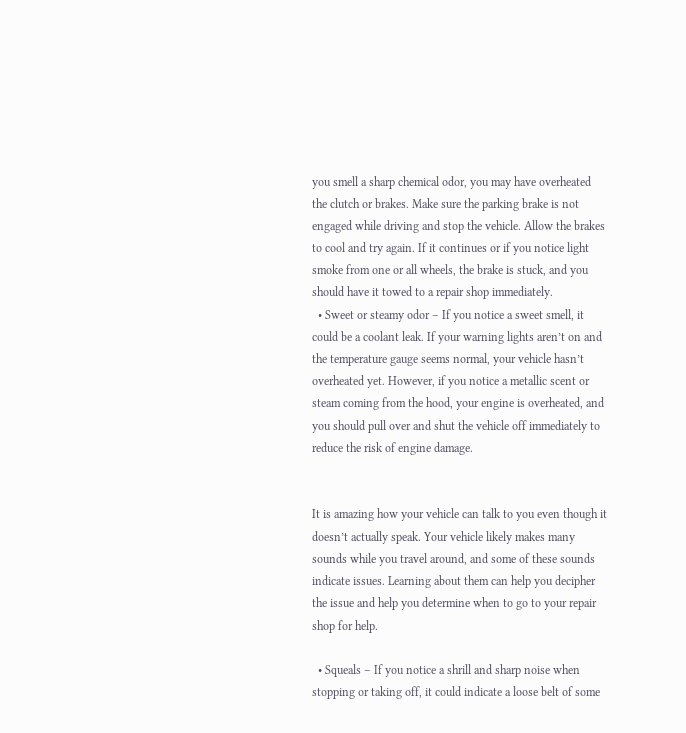you smell a sharp chemical odor, you may have overheated the clutch or brakes. Make sure the parking brake is not engaged while driving and stop the vehicle. Allow the brakes to cool and try again. If it continues or if you notice light smoke from one or all wheels, the brake is stuck, and you should have it towed to a repair shop immediately.
  • Sweet or steamy odor – If you notice a sweet smell, it could be a coolant leak. If your warning lights aren’t on and the temperature gauge seems normal, your vehicle hasn’t overheated yet. However, if you notice a metallic scent or steam coming from the hood, your engine is overheated, and you should pull over and shut the vehicle off immediately to reduce the risk of engine damage.


It is amazing how your vehicle can talk to you even though it doesn’t actually speak. Your vehicle likely makes many sounds while you travel around, and some of these sounds indicate issues. Learning about them can help you decipher the issue and help you determine when to go to your repair shop for help.

  • Squeals – If you notice a shrill and sharp noise when stopping or taking off, it could indicate a loose belt of some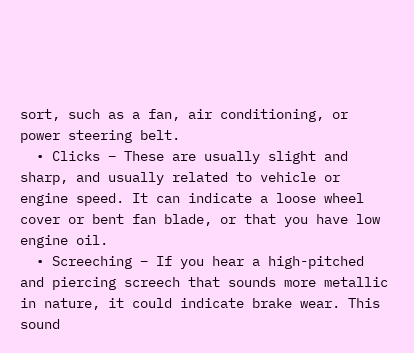sort, such as a fan, air conditioning, or power steering belt.
  • Clicks – These are usually slight and sharp, and usually related to vehicle or engine speed. It can indicate a loose wheel cover or bent fan blade, or that you have low engine oil.
  • Screeching – If you hear a high-pitched and piercing screech that sounds more metallic in nature, it could indicate brake wear. This sound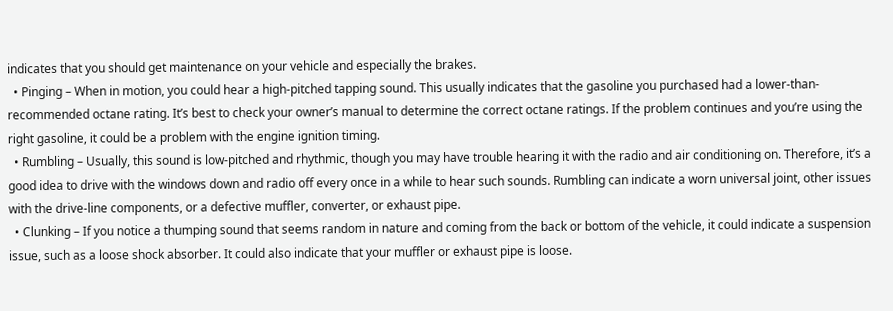indicates that you should get maintenance on your vehicle and especially the brakes.
  • Pinging – When in motion, you could hear a high-pitched tapping sound. This usually indicates that the gasoline you purchased had a lower-than-recommended octane rating. It’s best to check your owner’s manual to determine the correct octane ratings. If the problem continues and you’re using the right gasoline, it could be a problem with the engine ignition timing.
  • Rumbling – Usually, this sound is low-pitched and rhythmic, though you may have trouble hearing it with the radio and air conditioning on. Therefore, it’s a good idea to drive with the windows down and radio off every once in a while to hear such sounds. Rumbling can indicate a worn universal joint, other issues with the drive-line components, or a defective muffler, converter, or exhaust pipe.
  • Clunking – If you notice a thumping sound that seems random in nature and coming from the back or bottom of the vehicle, it could indicate a suspension issue, such as a loose shock absorber. It could also indicate that your muffler or exhaust pipe is loose.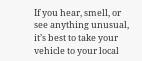If you hear, smell, or see anything unusual, it’s best to take your vehicle to your local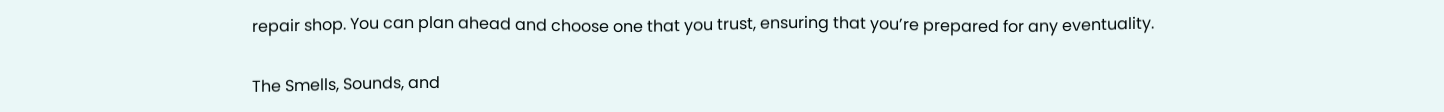repair shop. You can plan ahead and choose one that you trust, ensuring that you’re prepared for any eventuality.


The Smells, Sounds, and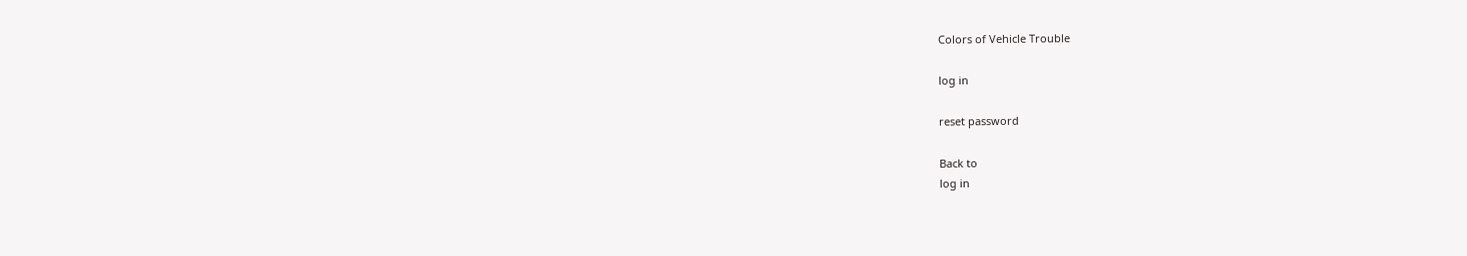Colors of Vehicle Trouble

log in

reset password

Back to
log in